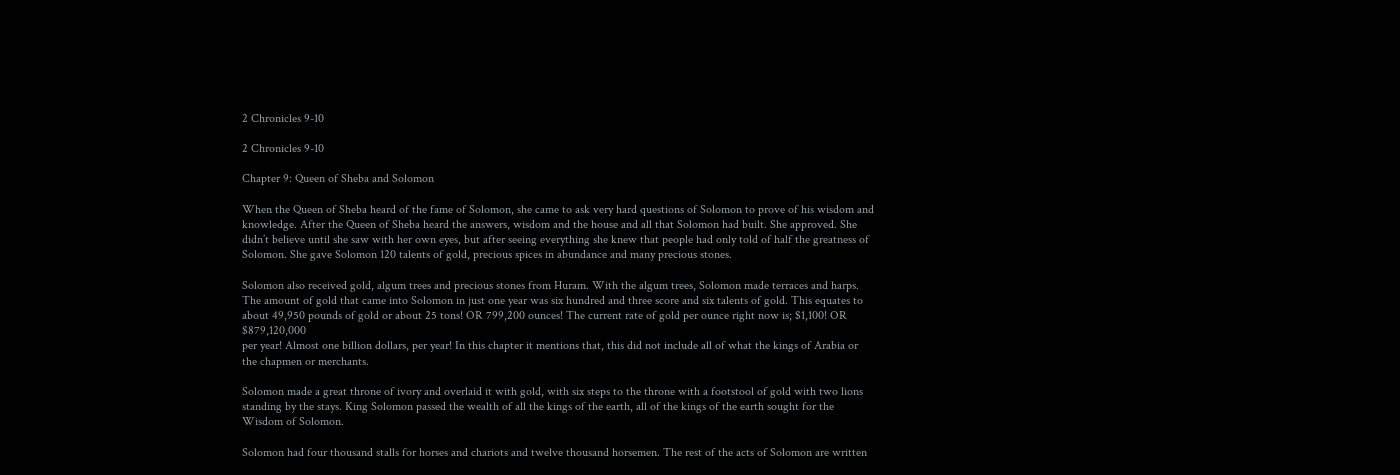2 Chronicles 9-10

2 Chronicles 9-10

Chapter 9: Queen of Sheba and Solomon

When the Queen of Sheba heard of the fame of Solomon, she came to ask very hard questions of Solomon to prove of his wisdom and knowledge. After the Queen of Sheba heard the answers, wisdom and the house and all that Solomon had built. She approved. She didn’t believe until she saw with her own eyes, but after seeing everything she knew that people had only told of half the greatness of Solomon. She gave Solomon 120 talents of gold, precious spices in abundance and many precious stones.

Solomon also received gold, algum trees and precious stones from Huram. With the algum trees, Solomon made terraces and harps. The amount of gold that came into Solomon in just one year was six hundred and three score and six talents of gold. This equates to about 49,950 pounds of gold or about 25 tons! OR 799,200 ounces! The current rate of gold per ounce right now is; $1,100! OR $879,120,000
per year! Almost one billion dollars, per year! In this chapter it mentions that, this did not include all of what the kings of Arabia or the chapmen or merchants.

Solomon made a great throne of ivory and overlaid it with gold, with six steps to the throne with a footstool of gold with two lions standing by the stays. King Solomon passed the wealth of all the kings of the earth, all of the kings of the earth sought for the Wisdom of Solomon.

Solomon had four thousand stalls for horses and chariots and twelve thousand horsemen. The rest of the acts of Solomon are written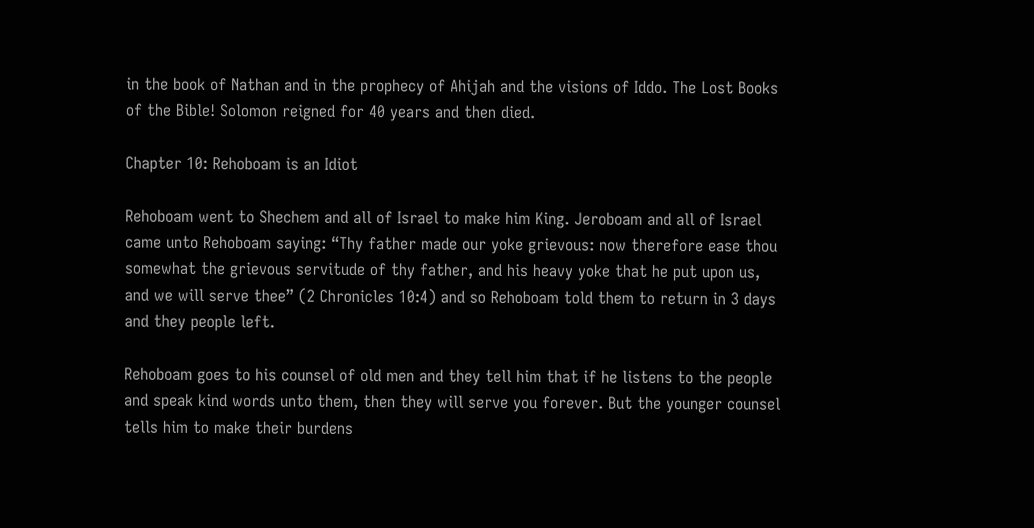in the book of Nathan and in the prophecy of Ahijah and the visions of Iddo. The Lost Books of the Bible! Solomon reigned for 40 years and then died.

Chapter 10: Rehoboam is an Idiot

Rehoboam went to Shechem and all of Israel to make him King. Jeroboam and all of Israel came unto Rehoboam saying: “Thy father made our yoke grievous: now therefore ease thou somewhat the grievous servitude of thy father, and his heavy yoke that he put upon us, and we will serve thee” (2 Chronicles 10:4) and so Rehoboam told them to return in 3 days and they people left.

Rehoboam goes to his counsel of old men and they tell him that if he listens to the people and speak kind words unto them, then they will serve you forever. But the younger counsel tells him to make their burdens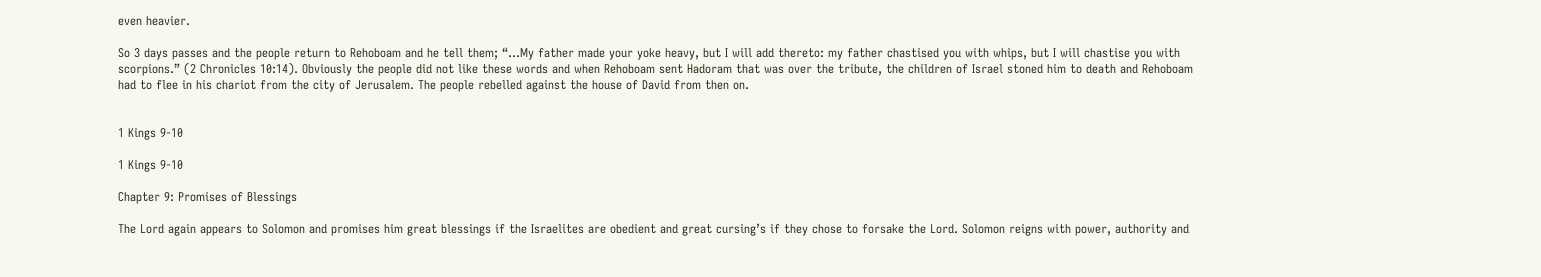even heavier.

So 3 days passes and the people return to Rehoboam and he tell them; “…My father made your yoke heavy, but I will add thereto: my father chastised you with whips, but I will chastise you with scorpions.” (2 Chronicles 10:14). Obviously the people did not like these words and when Rehoboam sent Hadoram that was over the tribute, the children of Israel stoned him to death and Rehoboam had to flee in his chariot from the city of Jerusalem. The people rebelled against the house of David from then on.


1 Kings 9-10

1 Kings 9-10

Chapter 9: Promises of Blessings

The Lord again appears to Solomon and promises him great blessings if the Israelites are obedient and great cursing’s if they chose to forsake the Lord. Solomon reigns with power, authority and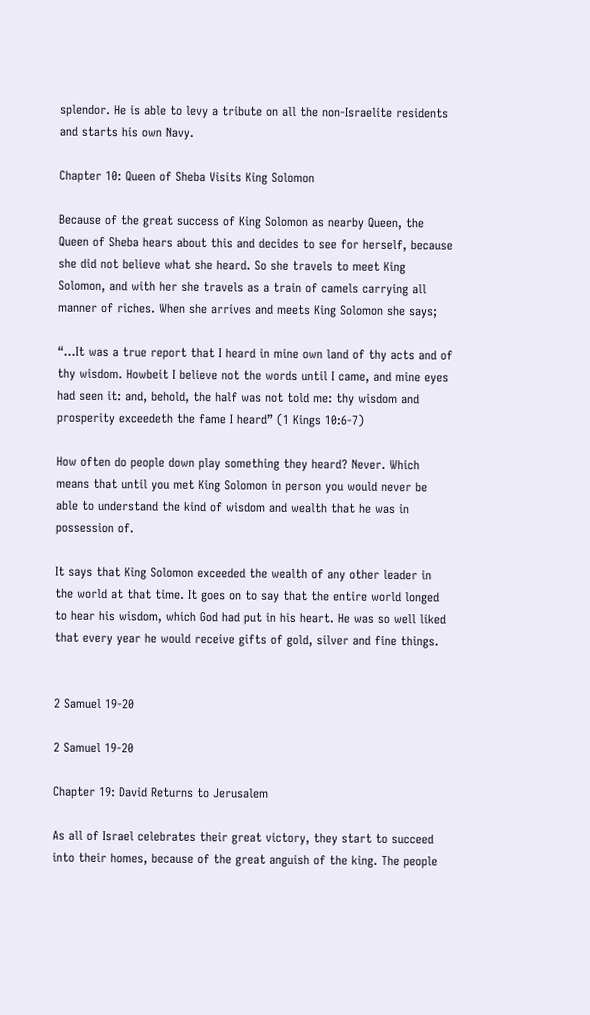splendor. He is able to levy a tribute on all the non-Israelite residents and starts his own Navy.

Chapter 10: Queen of Sheba Visits King Solomon

Because of the great success of King Solomon as nearby Queen, the Queen of Sheba hears about this and decides to see for herself, because she did not believe what she heard. So she travels to meet King Solomon, and with her she travels as a train of camels carrying all manner of riches. When she arrives and meets King Solomon she says;

“…It was a true report that I heard in mine own land of thy acts and of thy wisdom. Howbeit I believe not the words until I came, and mine eyes had seen it: and, behold, the half was not told me: thy wisdom and prosperity exceedeth the fame I heard” (1 Kings 10:6-7)

How often do people down play something they heard? Never. Which means that until you met King Solomon in person you would never be able to understand the kind of wisdom and wealth that he was in possession of.

It says that King Solomon exceeded the wealth of any other leader in the world at that time. It goes on to say that the entire world longed to hear his wisdom, which God had put in his heart. He was so well liked that every year he would receive gifts of gold, silver and fine things.


2 Samuel 19-20

2 Samuel 19-20

Chapter 19: David Returns to Jerusalem

As all of Israel celebrates their great victory, they start to succeed into their homes, because of the great anguish of the king. The people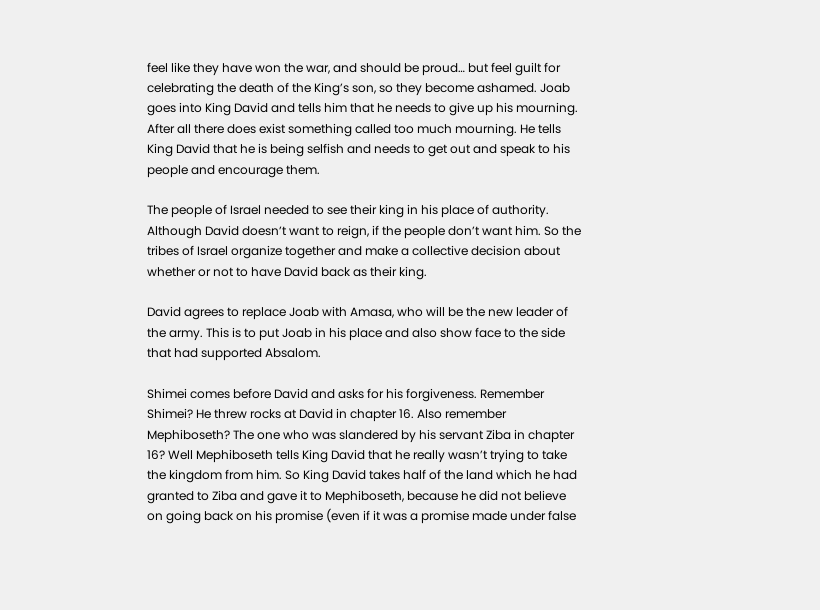feel like they have won the war, and should be proud… but feel guilt for celebrating the death of the King’s son, so they become ashamed. Joab goes into King David and tells him that he needs to give up his mourning. After all there does exist something called too much mourning. He tells King David that he is being selfish and needs to get out and speak to his people and encourage them.

The people of Israel needed to see their king in his place of authority. Although David doesn’t want to reign, if the people don’t want him. So the tribes of Israel organize together and make a collective decision about whether or not to have David back as their king.

David agrees to replace Joab with Amasa, who will be the new leader of the army. This is to put Joab in his place and also show face to the side that had supported Absalom.

Shimei comes before David and asks for his forgiveness. Remember Shimei? He threw rocks at David in chapter 16. Also remember Mephiboseth? The one who was slandered by his servant Ziba in chapter 16? Well Mephiboseth tells King David that he really wasn’t trying to take the kingdom from him. So King David takes half of the land which he had granted to Ziba and gave it to Mephiboseth, because he did not believe on going back on his promise (even if it was a promise made under false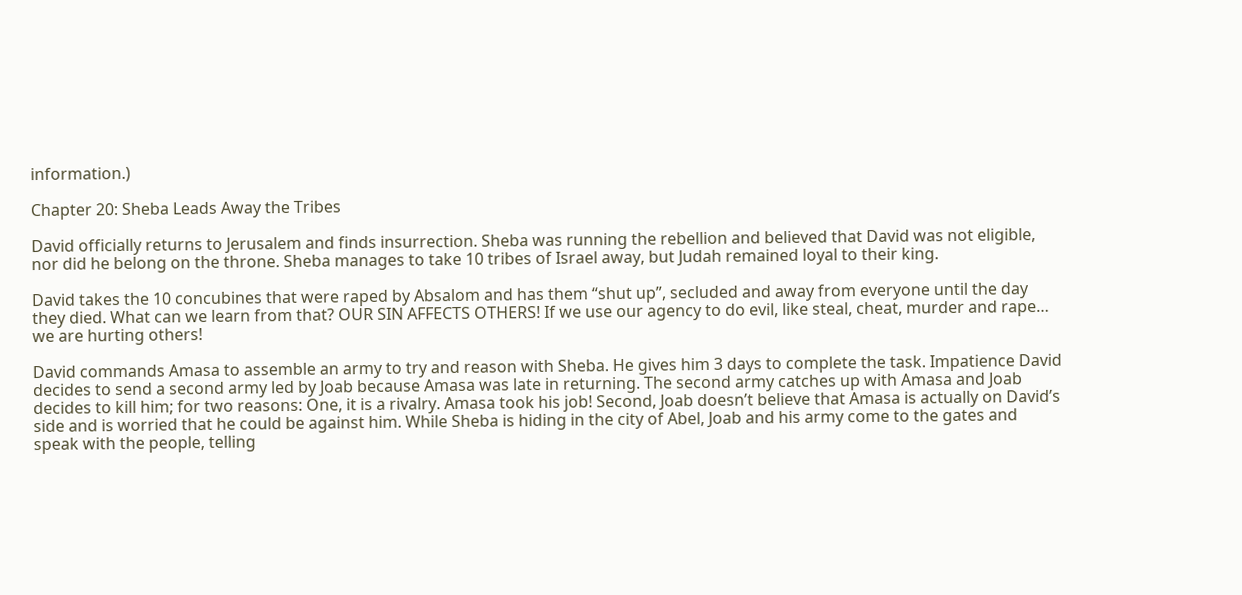information.)

Chapter 20: Sheba Leads Away the Tribes

David officially returns to Jerusalem and finds insurrection. Sheba was running the rebellion and believed that David was not eligible, nor did he belong on the throne. Sheba manages to take 10 tribes of Israel away, but Judah remained loyal to their king.

David takes the 10 concubines that were raped by Absalom and has them “shut up”, secluded and away from everyone until the day they died. What can we learn from that? OUR SIN AFFECTS OTHERS! If we use our agency to do evil, like steal, cheat, murder and rape… we are hurting others!

David commands Amasa to assemble an army to try and reason with Sheba. He gives him 3 days to complete the task. Impatience David decides to send a second army led by Joab because Amasa was late in returning. The second army catches up with Amasa and Joab decides to kill him; for two reasons: One, it is a rivalry. Amasa took his job! Second, Joab doesn’t believe that Amasa is actually on David’s side and is worried that he could be against him. While Sheba is hiding in the city of Abel, Joab and his army come to the gates and speak with the people, telling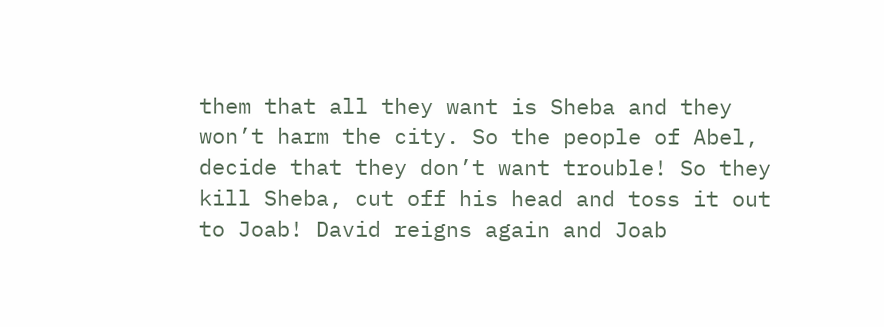them that all they want is Sheba and they won’t harm the city. So the people of Abel, decide that they don’t want trouble! So they kill Sheba, cut off his head and toss it out to Joab! David reigns again and Joab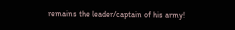remains the leader/captain of his army!